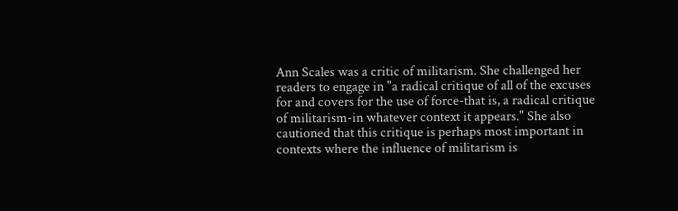Ann Scales was a critic of militarism. She challenged her readers to engage in "a radical critique of all of the excuses for and covers for the use of force-that is, a radical critique of militarism-in whatever context it appears." She also cautioned that this critique is perhaps most important in contexts where the influence of militarism is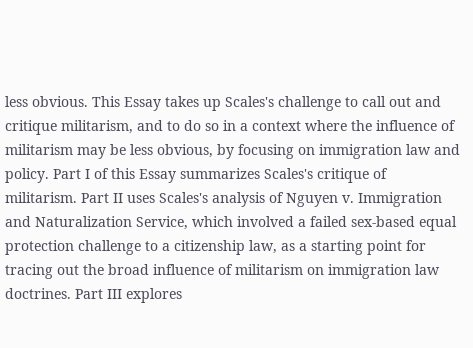less obvious. This Essay takes up Scales's challenge to call out and critique militarism, and to do so in a context where the influence of militarism may be less obvious, by focusing on immigration law and policy. Part I of this Essay summarizes Scales's critique of militarism. Part II uses Scales's analysis of Nguyen v. Immigration and Naturalization Service, which involved a failed sex-based equal protection challenge to a citizenship law, as a starting point for tracing out the broad influence of militarism on immigration law doctrines. Part III explores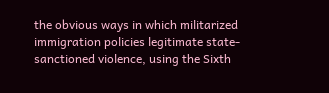the obvious ways in which militarized immigration policies legitimate state-sanctioned violence, using the Sixth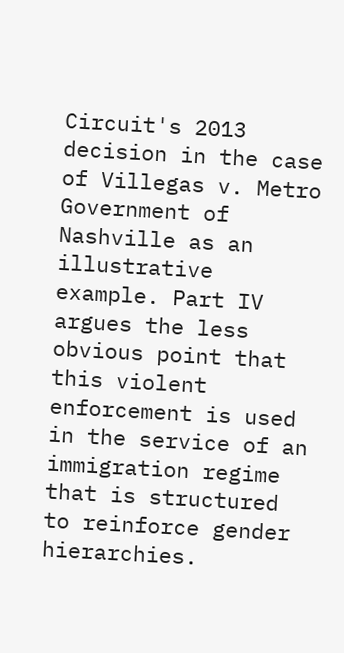Circuit's 2013 decision in the case of Villegas v. Metro Government of Nashville as an illustrative example. Part IV argues the less obvious point that this violent enforcement is used in the service of an immigration regime that is structured to reinforce gender hierarchies.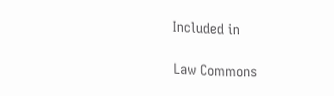Included in

Law Commons